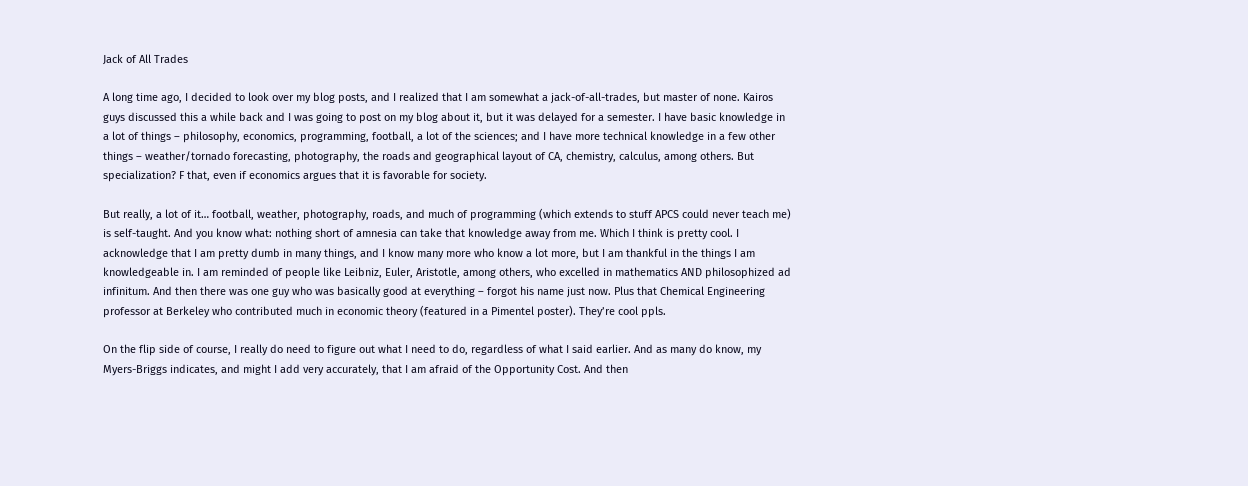Jack of All Trades

A long time ago, I decided to look over my blog posts, and I realized that I am somewhat a jack-of-all-trades, but master of none. Kairos guys discussed this a while back and I was going to post on my blog about it, but it was delayed for a semester. I have basic knowledge in a lot of things – philosophy, economics, programming, football, a lot of the sciences; and I have more technical knowledge in a few other things – weather/tornado forecasting, photography, the roads and geographical layout of CA, chemistry, calculus, among others. But specialization? F that, even if economics argues that it is favorable for society.

But really, a lot of it… football, weather, photography, roads, and much of programming (which extends to stuff APCS could never teach me) is self-taught. And you know what: nothing short of amnesia can take that knowledge away from me. Which I think is pretty cool. I acknowledge that I am pretty dumb in many things, and I know many more who know a lot more, but I am thankful in the things I am knowledgeable in. I am reminded of people like Leibniz, Euler, Aristotle, among others, who excelled in mathematics AND philosophized ad infinitum. And then there was one guy who was basically good at everything – forgot his name just now. Plus that Chemical Engineering professor at Berkeley who contributed much in economic theory (featured in a Pimentel poster). They’re cool ppls.

On the flip side of course, I really do need to figure out what I need to do, regardless of what I said earlier. And as many do know, my Myers-Briggs indicates, and might I add very accurately, that I am afraid of the Opportunity Cost. And then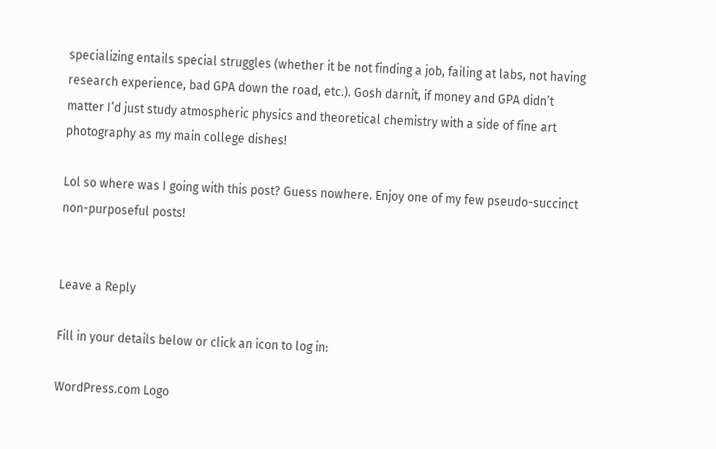specializing entails special struggles (whether it be not finding a job, failing at labs, not having research experience, bad GPA down the road, etc.). Gosh darnit, if money and GPA didn’t matter I’d just study atmospheric physics and theoretical chemistry with a side of fine art photography as my main college dishes!

Lol so where was I going with this post? Guess nowhere. Enjoy one of my few pseudo-succinct non-purposeful posts!


Leave a Reply

Fill in your details below or click an icon to log in:

WordPress.com Logo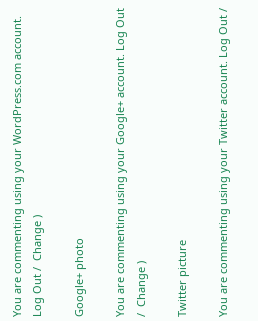You are commenting using your WordPress.com account. Log Out /  Change )

Google+ photo

You are commenting using your Google+ account. Log Out /  Change )

Twitter picture

You are commenting using your Twitter account. Log Out /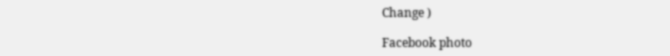Change )

Facebook photo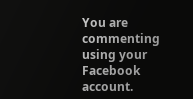You are commenting using your Facebook account.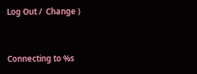Log Out /  Change )


Connecting to %s